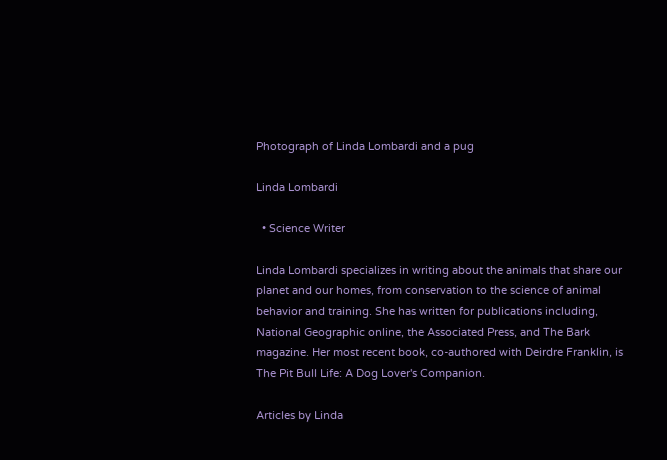Photograph of Linda Lombardi and a pug

Linda Lombardi

  • Science Writer

Linda Lombardi specializes in writing about the animals that share our planet and our homes, from conservation to the science of animal behavior and training. She has written for publications including, National Geographic online, the Associated Press, and The Bark magazine. Her most recent book, co-authored with Deirdre Franklin, is The Pit Bull Life: A Dog Lover's Companion.

Articles by Linda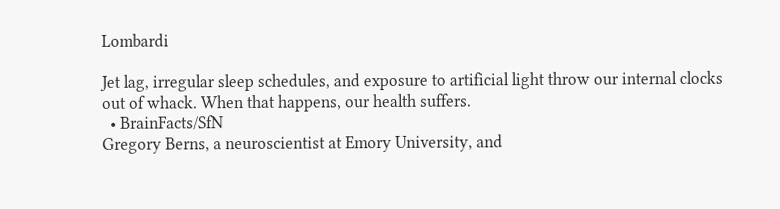Lombardi

Jet lag, irregular sleep schedules, and exposure to artificial light throw our internal clocks out of whack. When that happens, our health suffers.
  • BrainFacts/SfN
Gregory Berns, a neuroscientist at Emory University, and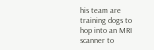his team are training dogs to hop into an MRI scanner to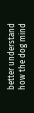better understand how the dog mind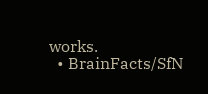works.
  • BrainFacts/SfN